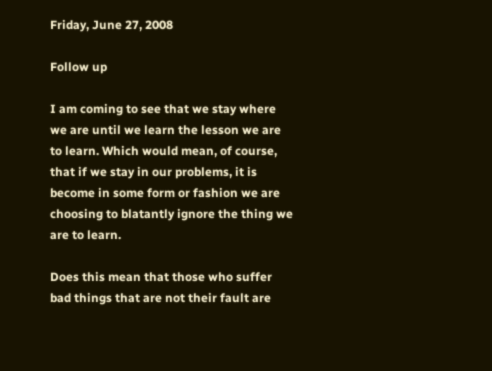Friday, June 27, 2008

Follow up

I am coming to see that we stay where we are until we learn the lesson we are to learn. Which would mean, of course, that if we stay in our problems, it is become in some form or fashion we are choosing to blatantly ignore the thing we are to learn.

Does this mean that those who suffer bad things that are not their fault are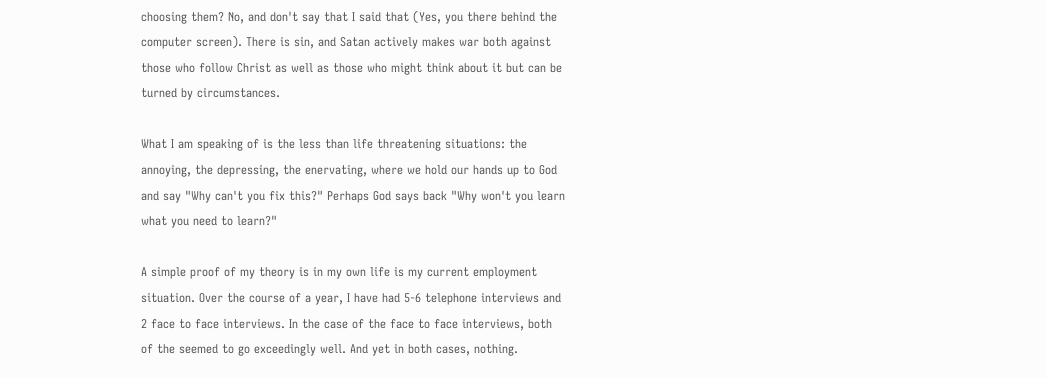choosing them? No, and don't say that I said that (Yes, you there behind the computer screen). There is sin, and Satan actively makes war both against those who follow Christ as well as those who might think about it but can be turned by circumstances.

What I am speaking of is the less than life threatening situations: the annoying, the depressing, the enervating, where we hold our hands up to God and say "Why can't you fix this?" Perhaps God says back "Why won't you learn what you need to learn?"

A simple proof of my theory is in my own life is my current employment situation. Over the course of a year, I have had 5-6 telephone interviews and 2 face to face interviews. In the case of the face to face interviews, both of the seemed to go exceedingly well. And yet in both cases, nothing.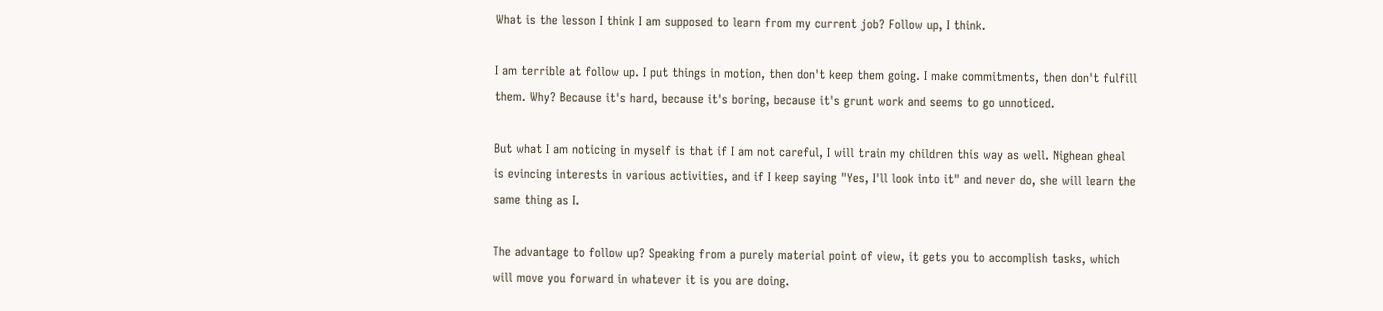What is the lesson I think I am supposed to learn from my current job? Follow up, I think.

I am terrible at follow up. I put things in motion, then don't keep them going. I make commitments, then don't fulfill them. Why? Because it's hard, because it's boring, because it's grunt work and seems to go unnoticed.

But what I am noticing in myself is that if I am not careful, I will train my children this way as well. Nighean gheal is evincing interests in various activities, and if I keep saying "Yes, I'll look into it" and never do, she will learn the same thing as I.

The advantage to follow up? Speaking from a purely material point of view, it gets you to accomplish tasks, which will move you forward in whatever it is you are doing.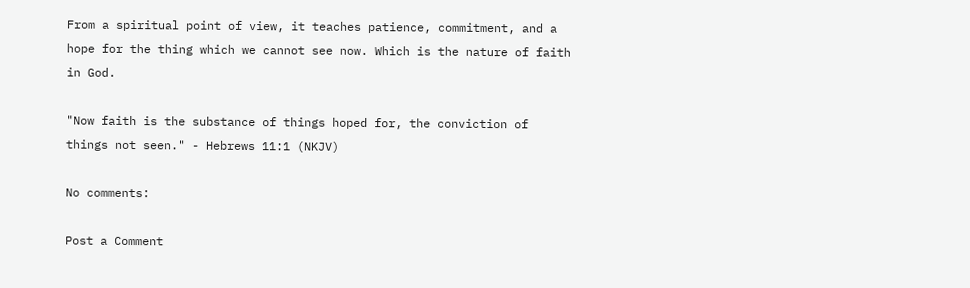From a spiritual point of view, it teaches patience, commitment, and a hope for the thing which we cannot see now. Which is the nature of faith in God.

"Now faith is the substance of things hoped for, the conviction of things not seen." - Hebrews 11:1 (NKJV)

No comments:

Post a Comment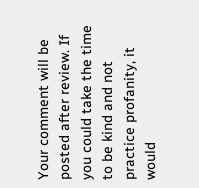Your comment will be posted after review. If you could take the time to be kind and not practice profanity, it would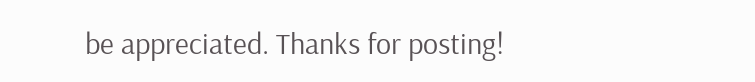be appreciated. Thanks for posting!